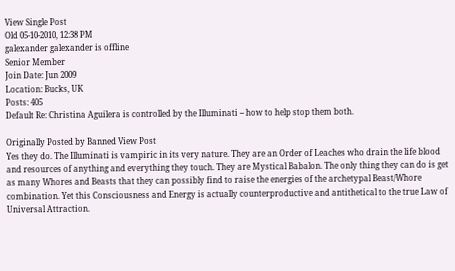View Single Post
Old 05-10-2010, 12:38 PM
galexander galexander is offline
Senior Member
Join Date: Jun 2009
Location: Bucks, UK
Posts: 405
Default Re: Christina Aguilera is controlled by the Illuminati -- how to help stop them both.

Originally Posted by Banned View Post
Yes they do. The Illuminati is vampiric in its very nature. They are an Order of Leaches who drain the life blood and resources of anything and everything they touch. They are Mystical Babalon. The only thing they can do is get as many Whores and Beasts that they can possibly find to raise the energies of the archetypal Beast/Whore combination. Yet this Consciousness and Energy is actually counterproductive and antithetical to the true Law of Universal Attraction.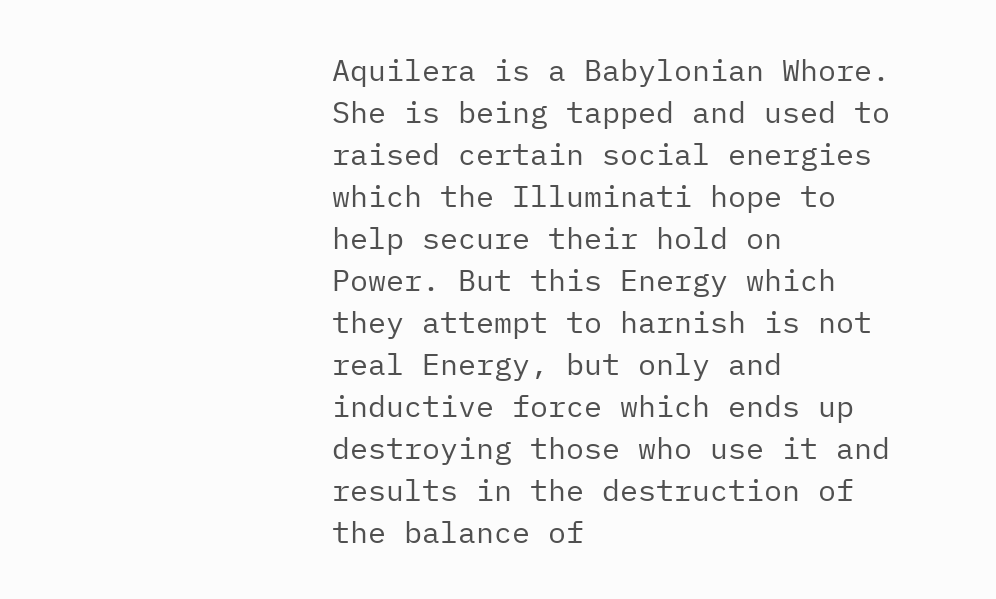Aquilera is a Babylonian Whore. She is being tapped and used to raised certain social energies which the Illuminati hope to help secure their hold on Power. But this Energy which they attempt to harnish is not real Energy, but only and inductive force which ends up destroying those who use it and results in the destruction of the balance of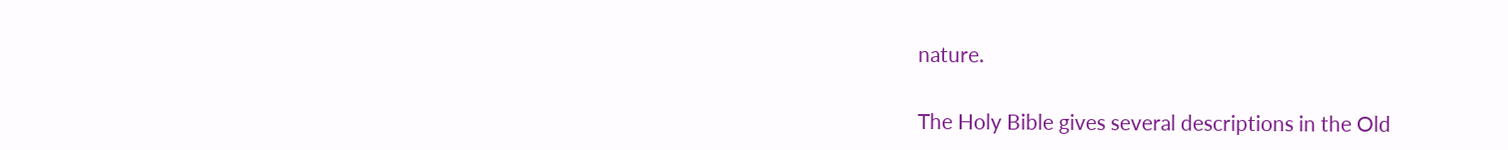nature.

The Holy Bible gives several descriptions in the Old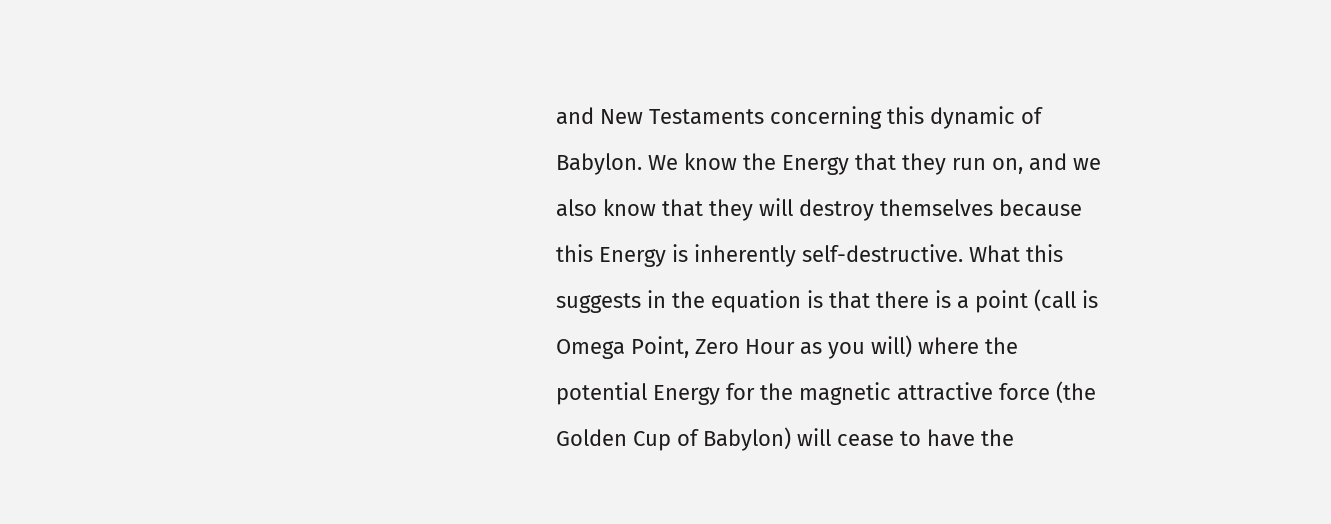and New Testaments concerning this dynamic of Babylon. We know the Energy that they run on, and we also know that they will destroy themselves because this Energy is inherently self-destructive. What this suggests in the equation is that there is a point (call is Omega Point, Zero Hour as you will) where the potential Energy for the magnetic attractive force (the Golden Cup of Babylon) will cease to have the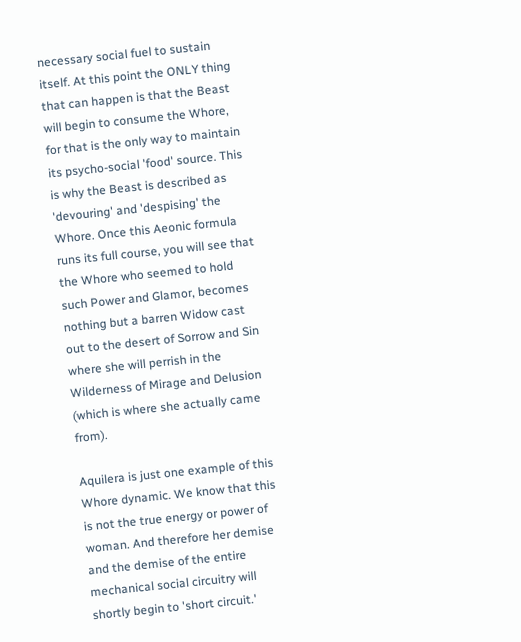necessary social fuel to sustain itself. At this point the ONLY thing that can happen is that the Beast will begin to consume the Whore, for that is the only way to maintain its psycho-social 'food' source. This is why the Beast is described as 'devouring' and 'despising' the Whore. Once this Aeonic formula runs its full course, you will see that the Whore who seemed to hold such Power and Glamor, becomes nothing but a barren Widow cast out to the desert of Sorrow and Sin where she will perrish in the Wilderness of Mirage and Delusion (which is where she actually came from).

Aquilera is just one example of this Whore dynamic. We know that this is not the true energy or power of woman. And therefore her demise and the demise of the entire mechanical social circuitry will shortly begin to 'short circuit.'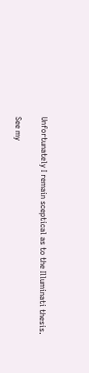Unfortunately I remain sceptical as to the Illuminati thesis.

See my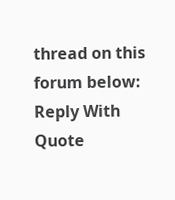thread on this forum below:
Reply With Quote